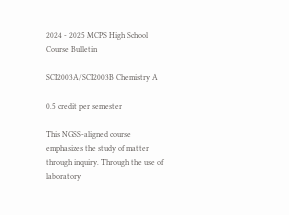2024 - 2025 MCPS High School Course Bulletin

SCI2003A/SCI2003B Chemistry A

0.5 credit per semester

This NGSS-aligned course emphasizes the study of matter through inquiry. Through the use of laboratory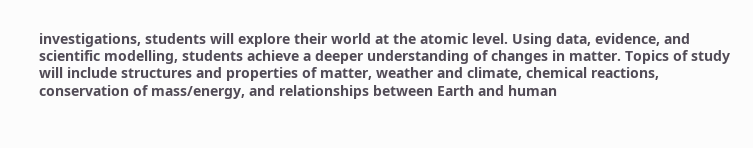investigations, students will explore their world at the atomic level. Using data, evidence, and scientific modelling, students achieve a deeper understanding of changes in matter. Topics of study will include structures and properties of matter, weather and climate, chemical reactions, conservation of mass/energy, and relationships between Earth and human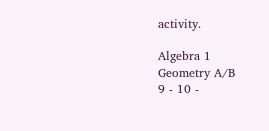activity.

Algebra 1
Geometry A/B
9 - 10 -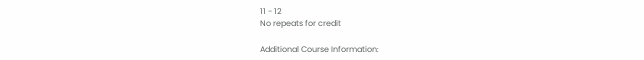11 - 12
No repeats for credit

Additional Course Information: